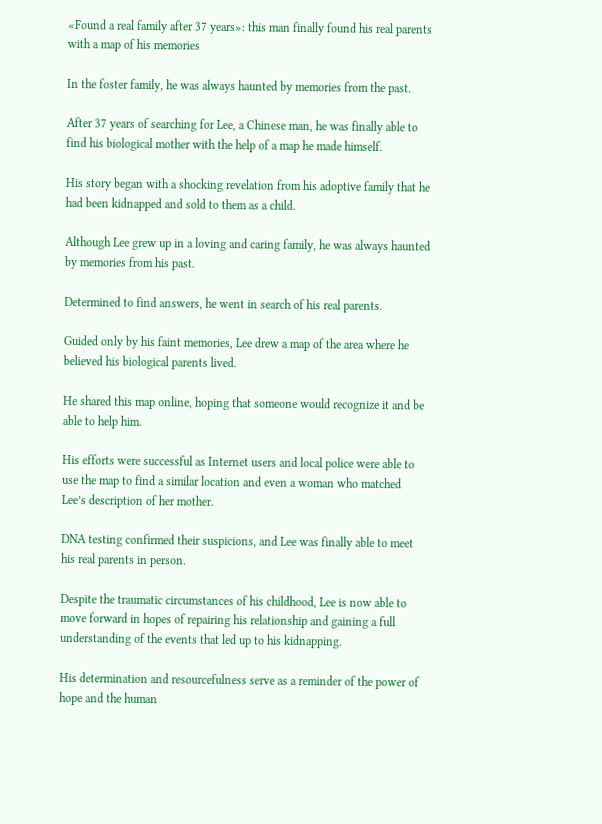«Found a real family after 37 years»: this man finally found his real parents with a map of his memories

In the foster family, he was always haunted by memories from the past.

After 37 years of searching for Lee, a Chinese man, he was finally able to find his biological mother with the help of a map he made himself.

His story began with a shocking revelation from his adoptive family that he had been kidnapped and sold to them as a child.

Although Lee grew up in a loving and caring family, he was always haunted by memories from his past.

Determined to find answers, he went in search of his real parents.

Guided only by his faint memories, Lee drew a map of the area where he believed his biological parents lived.

He shared this map online, hoping that someone would recognize it and be able to help him.

His efforts were successful as Internet users and local police were able to use the map to find a similar location and even a woman who matched Lee’s description of her mother.

DNA testing confirmed their suspicions, and Lee was finally able to meet his real parents in person.

Despite the traumatic circumstances of his childhood, Lee is now able to move forward in hopes of repairing his relationship and gaining a full understanding of the events that led up to his kidnapping.

His determination and resourcefulness serve as a reminder of the power of hope and the human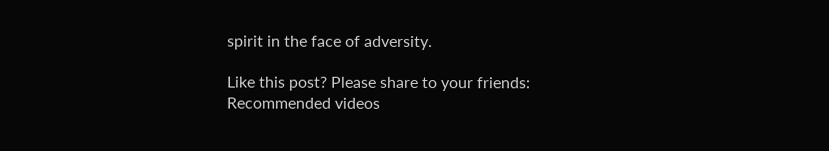spirit in the face of adversity.

Like this post? Please share to your friends:
Recommended videos